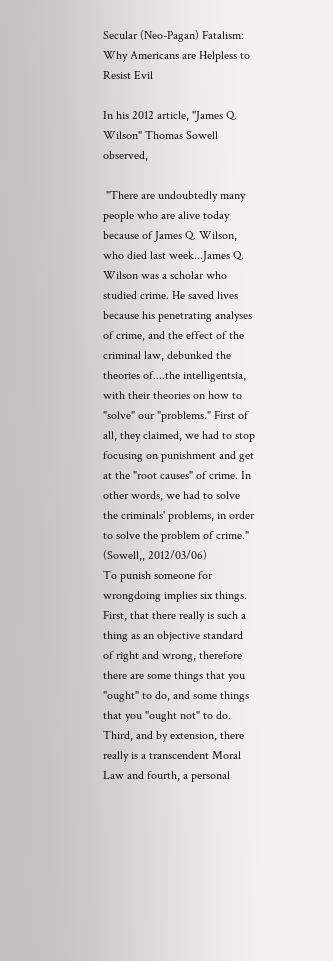Secular (Neo-Pagan) Fatalism: Why Americans are Helpless to Resist Evil

In his 2012 article, "James Q. Wilson" Thomas Sowell observed,

 "There are undoubtedly many people who are alive today because of James Q. Wilson, who died last week...James Q. Wilson was a scholar who studied crime. He saved lives because his penetrating analyses of crime, and the effect of the criminal law, debunked the theories of....the intelligentsia, with their theories on how to "solve" our "problems." First of all, they claimed, we had to stop focusing on punishment and get at the "root causes" of crime. In other words, we had to solve the criminals' problems, in order to solve the problem of crime." (Sowell,, 2012/03/06)
To punish someone for wrongdoing implies six things. First, that there really is such a thing as an objective standard of right and wrong, therefore there are some things that you "ought" to do, and some things that you "ought not" to do. Third, and by extension, there really is a transcendent Moral Law and fourth, a personal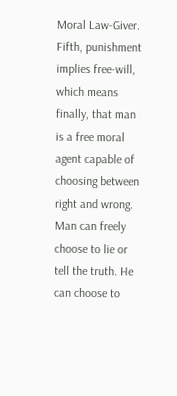Moral Law-Giver.  Fifth, punishment implies free-will, which means finally, that man is a free moral agent capable of choosing between right and wrong.
Man can freely choose to lie or tell the truth. He can choose to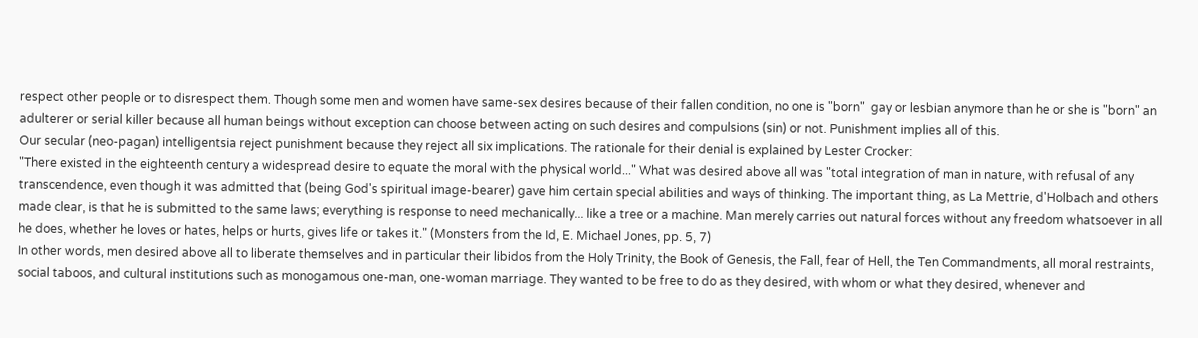respect other people or to disrespect them. Though some men and women have same-sex desires because of their fallen condition, no one is "born"  gay or lesbian anymore than he or she is "born" an adulterer or serial killer because all human beings without exception can choose between acting on such desires and compulsions (sin) or not. Punishment implies all of this.
Our secular (neo-pagan) intelligentsia reject punishment because they reject all six implications. The rationale for their denial is explained by Lester Crocker:
"There existed in the eighteenth century a widespread desire to equate the moral with the physical world..." What was desired above all was "total integration of man in nature, with refusal of any transcendence, even though it was admitted that (being God's spiritual image-bearer) gave him certain special abilities and ways of thinking. The important thing, as La Mettrie, d'Holbach and others made clear, is that he is submitted to the same laws; everything is response to need mechanically... like a tree or a machine. Man merely carries out natural forces without any freedom whatsoever in all he does, whether he loves or hates, helps or hurts, gives life or takes it." (Monsters from the Id, E. Michael Jones, pp. 5, 7)
In other words, men desired above all to liberate themselves and in particular their libidos from the Holy Trinity, the Book of Genesis, the Fall, fear of Hell, the Ten Commandments, all moral restraints, social taboos, and cultural institutions such as monogamous one-man, one-woman marriage. They wanted to be free to do as they desired, with whom or what they desired, whenever and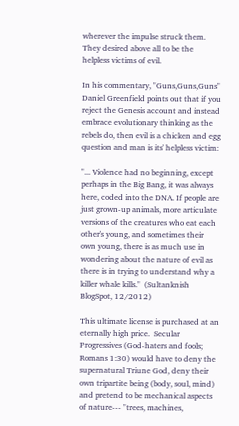wherever the impulse struck them.  They desired above all to be the helpless victims of evil.

In his commentary, "Guns,Guns,Guns" Daniel Greenfield points out that if you reject the Genesis account and instead embrace evolutionary thinking as the rebels do, then evil is a chicken and egg question and man is its' helpless victim:

"... Violence had no beginning, except perhaps in the Big Bang, it was always here, coded into the DNA. If people are just grown-up animals, more articulate versions of the creatures who eat each other's young, and sometimes their own young, there is as much use in wondering about the nature of evil as there is in trying to understand why a killer whale kills."  (Sultanknish BlogSpot, 12/2012)

This ultimate license is purchased at an eternally high price.  Secular Progressives (God-haters and fools; Romans 1:30) would have to deny the supernatural Triune God, deny their own tripartite being (body, soul, mind) and pretend to be mechanical aspects of nature--- "trees, machines,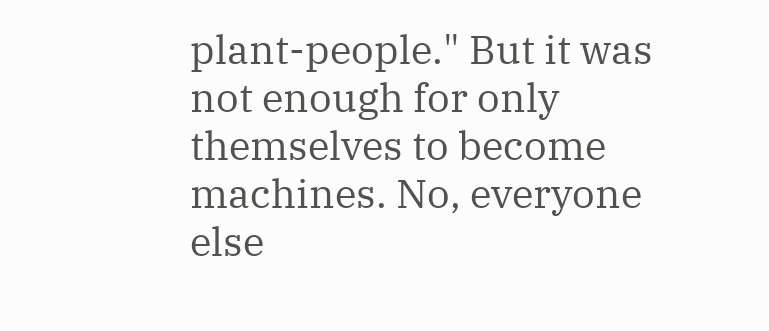plant-people." But it was not enough for only themselves to become machines. No, everyone else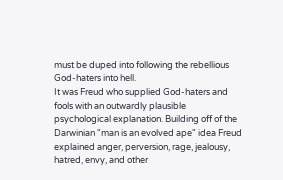must be duped into following the rebellious God-haters into hell.
It was Freud who supplied God-haters and fools with an outwardly plausible psychological explanation. Building off of the Darwinian "man is an evolved ape" idea Freud explained anger, perversion, rage, jealousy, hatred, envy, and other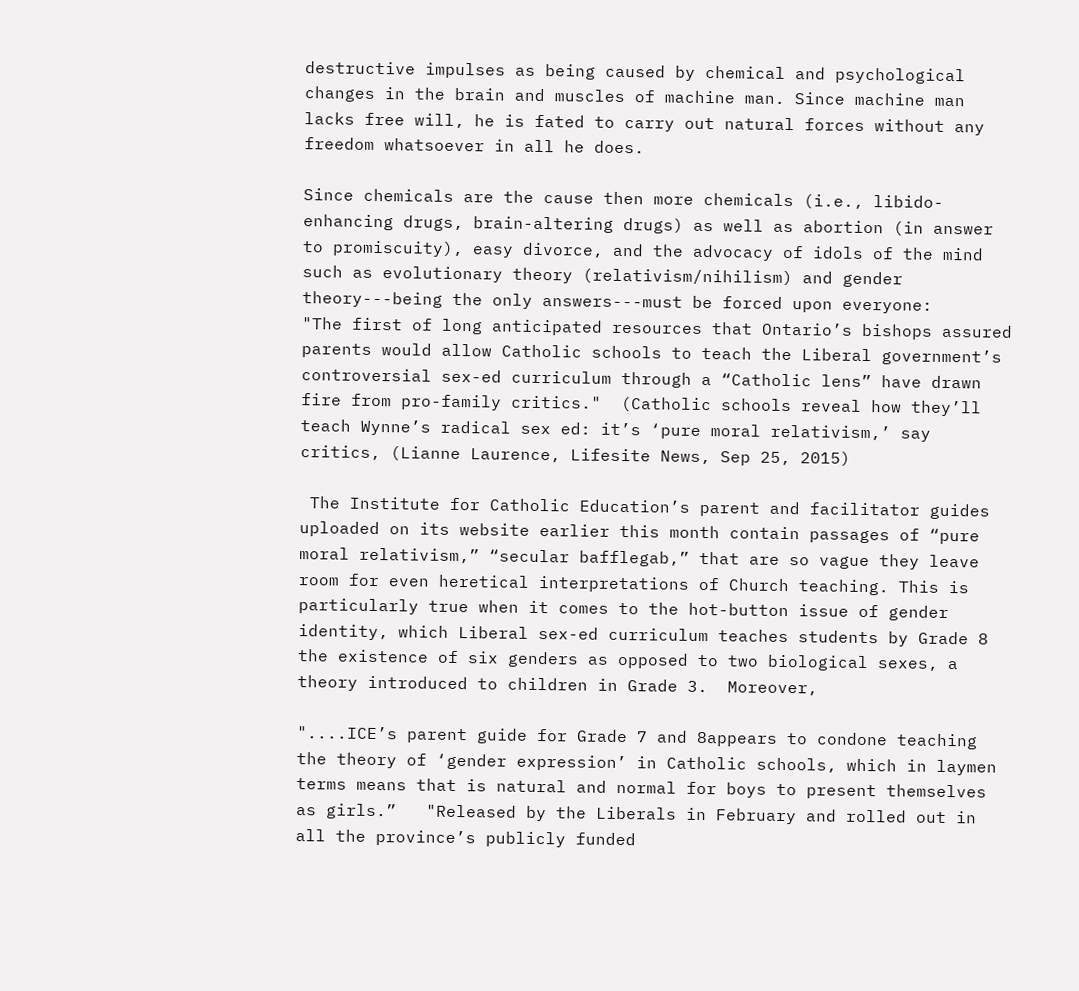destructive impulses as being caused by chemical and psychological changes in the brain and muscles of machine man. Since machine man lacks free will, he is fated to carry out natural forces without any freedom whatsoever in all he does.

Since chemicals are the cause then more chemicals (i.e., libido-enhancing drugs, brain-altering drugs) as well as abortion (in answer to promiscuity), easy divorce, and the advocacy of idols of the mind such as evolutionary theory (relativism/nihilism) and gender theory---being the only answers---must be forced upon everyone:
"The first of long anticipated resources that Ontario’s bishops assured parents would allow Catholic schools to teach the Liberal government’s controversial sex-ed curriculum through a “Catholic lens” have drawn fire from pro-family critics."  (Catholic schools reveal how they’ll teach Wynne’s radical sex ed: it’s ‘pure moral relativism,’ say critics, (Lianne Laurence, Lifesite News, Sep 25, 2015)

 The Institute for Catholic Education’s parent and facilitator guides uploaded on its website earlier this month contain passages of “pure moral relativism,” “secular bafflegab,” that are so vague they leave room for even heretical interpretations of Church teaching. This is particularly true when it comes to the hot-button issue of gender identity, which Liberal sex-ed curriculum teaches students by Grade 8 the existence of six genders as opposed to two biological sexes, a theory introduced to children in Grade 3.  Moreover,

"....ICE’s parent guide for Grade 7 and 8appears to condone teaching the theory of ‘gender expression’ in Catholic schools, which in laymen terms means that is natural and normal for boys to present themselves as girls.”   "Released by the Liberals in February and rolled out in all the province’s publicly funded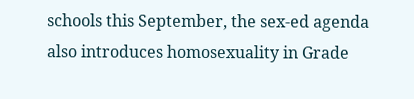schools this September, the sex-ed agenda also introduces homosexuality in Grade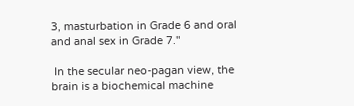3, masturbation in Grade 6 and oral and anal sex in Grade 7."

 In the secular neo-pagan view, the brain is a biochemical machine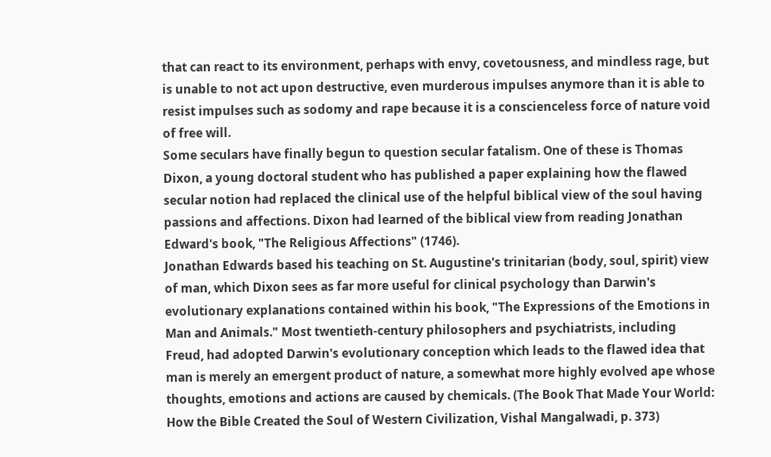that can react to its environment, perhaps with envy, covetousness, and mindless rage, but is unable to not act upon destructive, even murderous impulses anymore than it is able to resist impulses such as sodomy and rape because it is a conscienceless force of nature void of free will.
Some seculars have finally begun to question secular fatalism. One of these is Thomas Dixon, a young doctoral student who has published a paper explaining how the flawed secular notion had replaced the clinical use of the helpful biblical view of the soul having passions and affections. Dixon had learned of the biblical view from reading Jonathan Edward's book, "The Religious Affections" (1746).
Jonathan Edwards based his teaching on St. Augustine's trinitarian (body, soul, spirit) view of man, which Dixon sees as far more useful for clinical psychology than Darwin's evolutionary explanations contained within his book, "The Expressions of the Emotions in Man and Animals." Most twentieth-century philosophers and psychiatrists, including Freud, had adopted Darwin's evolutionary conception which leads to the flawed idea that man is merely an emergent product of nature, a somewhat more highly evolved ape whose thoughts, emotions and actions are caused by chemicals. (The Book That Made Your World: How the Bible Created the Soul of Western Civilization, Vishal Mangalwadi, p. 373)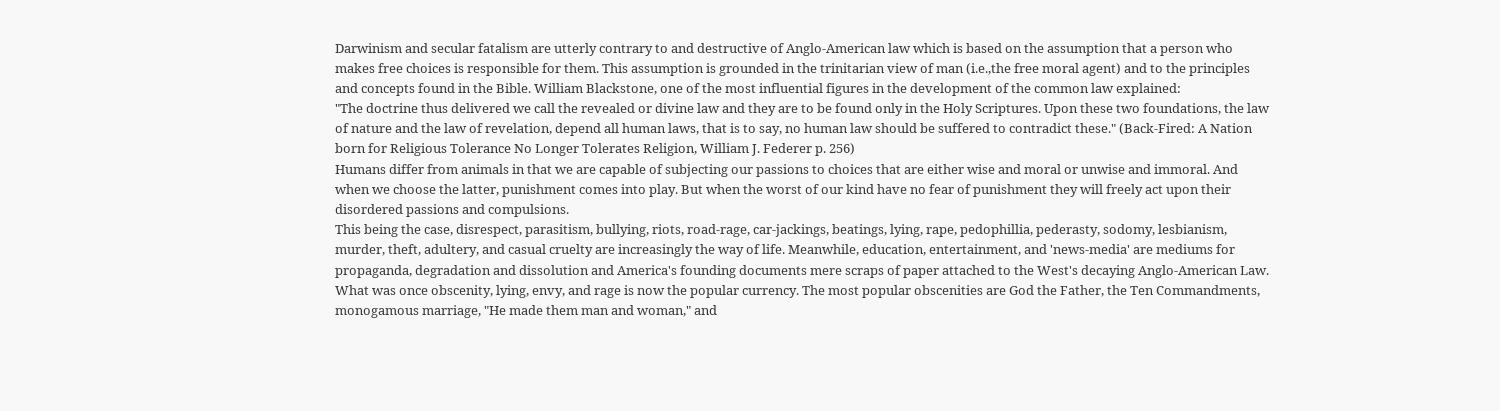Darwinism and secular fatalism are utterly contrary to and destructive of Anglo-American law which is based on the assumption that a person who makes free choices is responsible for them. This assumption is grounded in the trinitarian view of man (i.e.,the free moral agent) and to the principles and concepts found in the Bible. William Blackstone, one of the most influential figures in the development of the common law explained:
"The doctrine thus delivered we call the revealed or divine law and they are to be found only in the Holy Scriptures. Upon these two foundations, the law of nature and the law of revelation, depend all human laws, that is to say, no human law should be suffered to contradict these." (Back-Fired: A Nation born for Religious Tolerance No Longer Tolerates Religion, William J. Federer p. 256)
Humans differ from animals in that we are capable of subjecting our passions to choices that are either wise and moral or unwise and immoral. And when we choose the latter, punishment comes into play. But when the worst of our kind have no fear of punishment they will freely act upon their disordered passions and compulsions.
This being the case, disrespect, parasitism, bullying, riots, road-rage, car-jackings, beatings, lying, rape, pedophillia, pederasty, sodomy, lesbianism, murder, theft, adultery, and casual cruelty are increasingly the way of life. Meanwhile, education, entertainment, and 'news-media' are mediums for propaganda, degradation and dissolution and America's founding documents mere scraps of paper attached to the West's decaying Anglo-American Law.
What was once obscenity, lying, envy, and rage is now the popular currency. The most popular obscenities are God the Father, the Ten Commandments, monogamous marriage, "He made them man and woman," and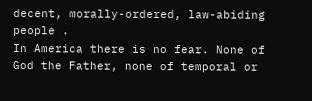decent, morally-ordered, law-abiding people .
In America there is no fear. None of God the Father, none of temporal or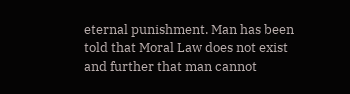eternal punishment. Man has been told that Moral Law does not exist and further that man cannot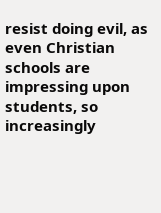resist doing evil, as even Christian schools are impressing upon students, so increasingly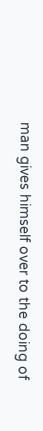man gives himself over to the doing of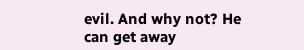evil. And why not? He can get away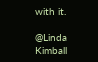with it.

@Linda Kimball